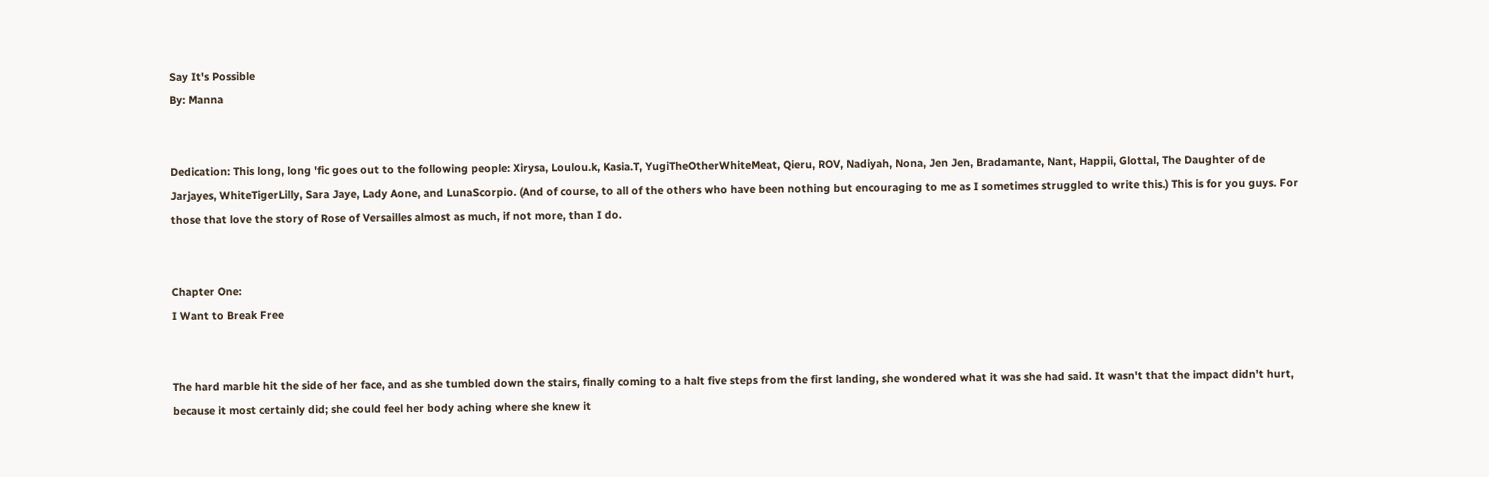Say It's Possible
By: Manna


Dedication: This long, long 'fic goes out to the following people: Xirysa, Loulou.k, Kasia.T, YugiTheOtherWhiteMeat, Qieru, ROV, Nadiyah, Nona, Jen Jen, Bradamante, Nant, Happii, Glottal, The Daughter of de Jarjayes, WhiteTigerLilly, Sara Jaye, Lady Aone, and LunaScorpio. (And of course, to all of the others who have been nothing but encouraging to me as I sometimes struggled to write this.) This is for you guys. For those that love the story of Rose of Versailles almost as much, if not more, than I do.


Chapter One:
I Want to Break Free


The hard marble hit the side of her face, and as she tumbled down the stairs, finally coming to a halt five steps from the first landing, she wondered what it was she had said. It wasn't that the impact didn't hurt, because it most certainly did; she could feel her body aching where she knew it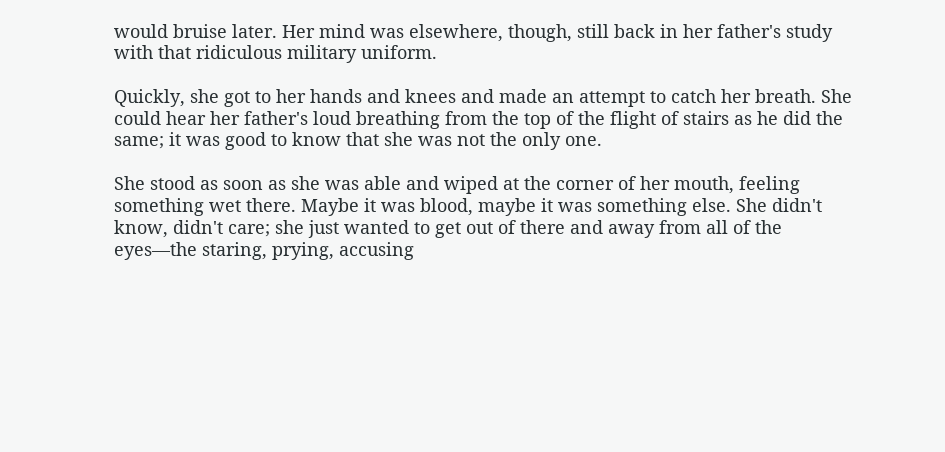would bruise later. Her mind was elsewhere, though, still back in her father's study with that ridiculous military uniform.

Quickly, she got to her hands and knees and made an attempt to catch her breath. She could hear her father's loud breathing from the top of the flight of stairs as he did the same; it was good to know that she was not the only one.

She stood as soon as she was able and wiped at the corner of her mouth, feeling something wet there. Maybe it was blood, maybe it was something else. She didn't know, didn't care; she just wanted to get out of there and away from all of the eyes—the staring, prying, accusing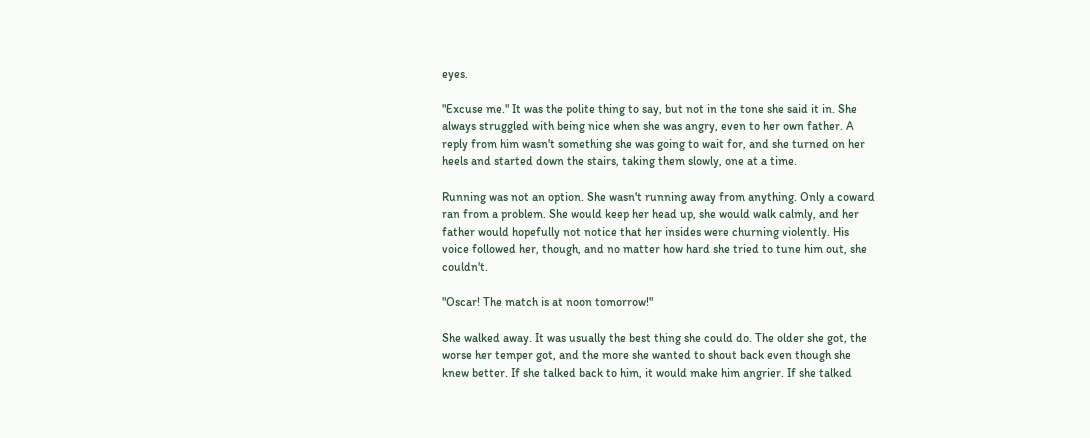eyes.

"Excuse me." It was the polite thing to say, but not in the tone she said it in. She always struggled with being nice when she was angry, even to her own father. A reply from him wasn't something she was going to wait for, and she turned on her heels and started down the stairs, taking them slowly, one at a time.

Running was not an option. She wasn't running away from anything. Only a coward ran from a problem. She would keep her head up, she would walk calmly, and her father would hopefully not notice that her insides were churning violently. His voice followed her, though, and no matter how hard she tried to tune him out, she couldn't.

"Oscar! The match is at noon tomorrow!"

She walked away. It was usually the best thing she could do. The older she got, the worse her temper got, and the more she wanted to shout back even though she knew better. If she talked back to him, it would make him angrier. If she talked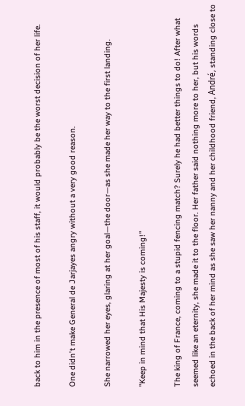back to him in the presence of most of his staff, it would probably be the worst decision of her life.

One didn't make General de Jarjayes angry without a very good reason.

She narrowed her eyes, glaring at her goal—the door—as she made her way to the first landing.

"Keep in mind that His Majesty is coming!"

The king of France, coming to a stupid fencing match? Surely he had better things to do! After what seemed like an eternity, she made it to the floor. Her father said nothing more to her, but his words echoed in the back of her mind as she saw her nanny and her childhood friend, André, standing close to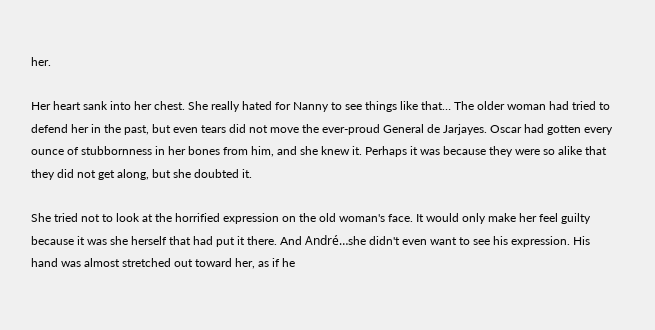her.

Her heart sank into her chest. She really hated for Nanny to see things like that… The older woman had tried to defend her in the past, but even tears did not move the ever-proud General de Jarjayes. Oscar had gotten every ounce of stubbornness in her bones from him, and she knew it. Perhaps it was because they were so alike that they did not get along, but she doubted it.

She tried not to look at the horrified expression on the old woman's face. It would only make her feel guilty because it was she herself that had put it there. And André…she didn't even want to see his expression. His hand was almost stretched out toward her, as if he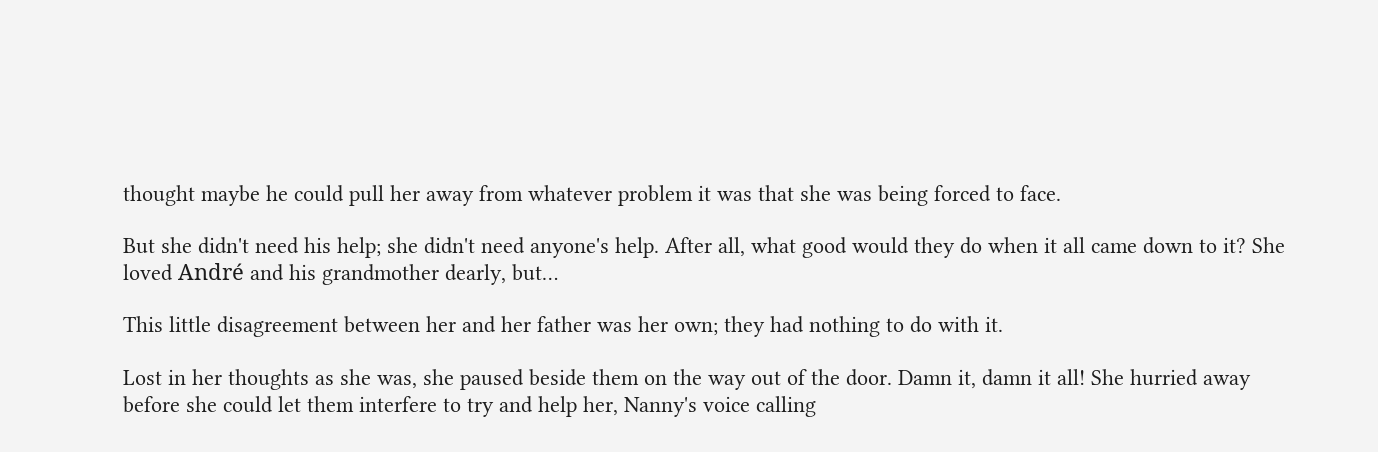thought maybe he could pull her away from whatever problem it was that she was being forced to face.

But she didn't need his help; she didn't need anyone's help. After all, what good would they do when it all came down to it? She loved André and his grandmother dearly, but…

This little disagreement between her and her father was her own; they had nothing to do with it.

Lost in her thoughts as she was, she paused beside them on the way out of the door. Damn it, damn it all! She hurried away before she could let them interfere to try and help her, Nanny's voice calling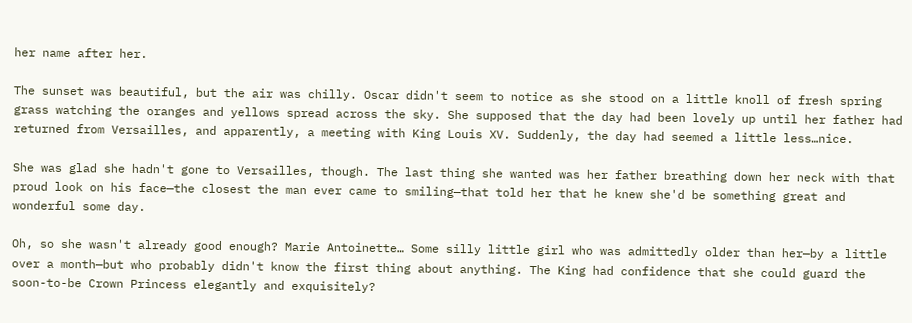her name after her.

The sunset was beautiful, but the air was chilly. Oscar didn't seem to notice as she stood on a little knoll of fresh spring grass watching the oranges and yellows spread across the sky. She supposed that the day had been lovely up until her father had returned from Versailles, and apparently, a meeting with King Louis XV. Suddenly, the day had seemed a little less…nice.

She was glad she hadn't gone to Versailles, though. The last thing she wanted was her father breathing down her neck with that proud look on his face—the closest the man ever came to smiling—that told her that he knew she'd be something great and wonderful some day.

Oh, so she wasn't already good enough? Marie Antoinette… Some silly little girl who was admittedly older than her—by a little over a month—but who probably didn't know the first thing about anything. The King had confidence that she could guard the soon-to-be Crown Princess elegantly and exquisitely?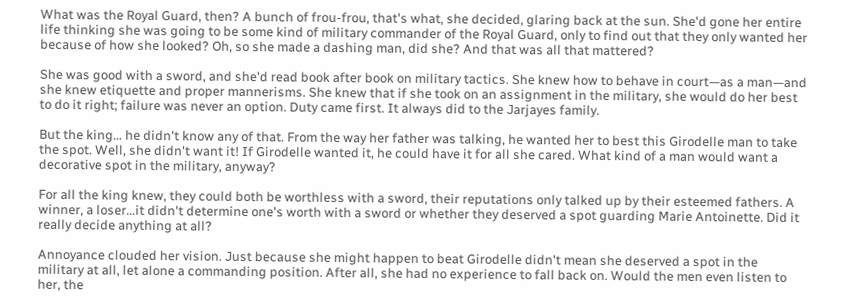What was the Royal Guard, then? A bunch of frou-frou, that's what, she decided, glaring back at the sun. She'd gone her entire life thinking she was going to be some kind of military commander of the Royal Guard, only to find out that they only wanted her because of how she looked? Oh, so she made a dashing man, did she? And that was all that mattered?

She was good with a sword, and she'd read book after book on military tactics. She knew how to behave in court—as a man—and she knew etiquette and proper mannerisms. She knew that if she took on an assignment in the military, she would do her best to do it right; failure was never an option. Duty came first. It always did to the Jarjayes family.

But the king… he didn't know any of that. From the way her father was talking, he wanted her to best this Girodelle man to take the spot. Well, she didn't want it! If Girodelle wanted it, he could have it for all she cared. What kind of a man would want a decorative spot in the military, anyway?

For all the king knew, they could both be worthless with a sword, their reputations only talked up by their esteemed fathers. A winner, a loser…it didn't determine one's worth with a sword or whether they deserved a spot guarding Marie Antoinette. Did it really decide anything at all?

Annoyance clouded her vision. Just because she might happen to beat Girodelle didn't mean she deserved a spot in the military at all, let alone a commanding position. After all, she had no experience to fall back on. Would the men even listen to her, the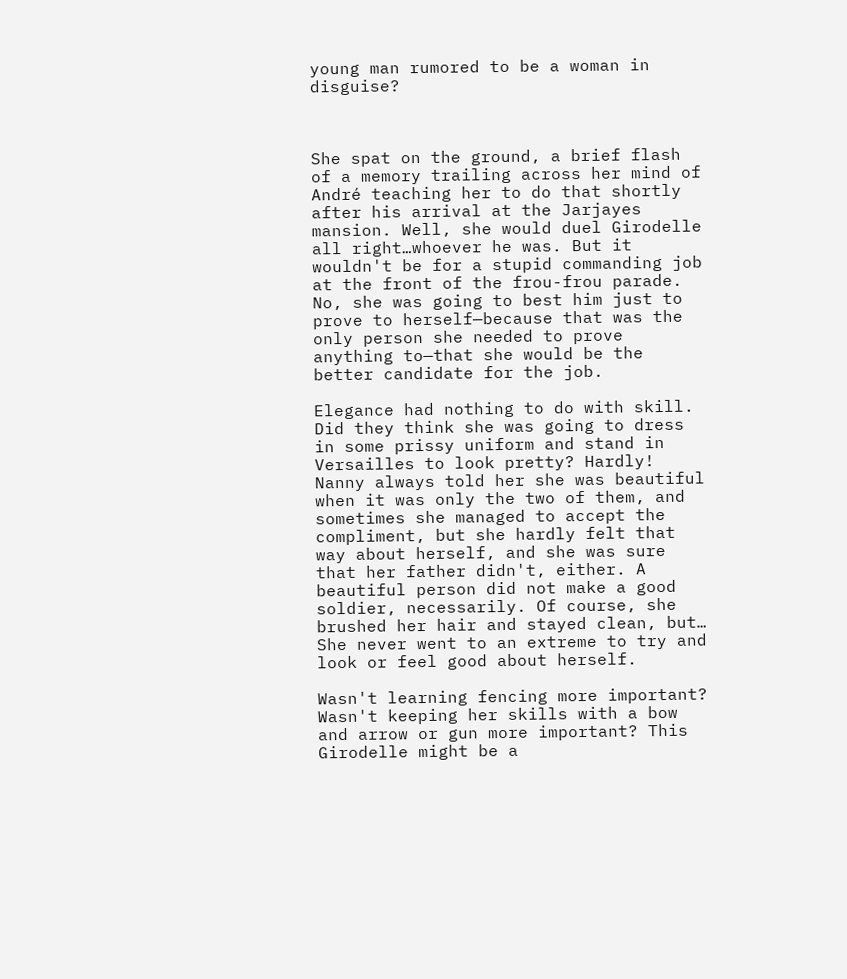young man rumored to be a woman in disguise?



She spat on the ground, a brief flash of a memory trailing across her mind of André teaching her to do that shortly after his arrival at the Jarjayes mansion. Well, she would duel Girodelle all right…whoever he was. But it wouldn't be for a stupid commanding job at the front of the frou-frou parade. No, she was going to best him just to prove to herself—because that was the only person she needed to prove anything to—that she would be the better candidate for the job.

Elegance had nothing to do with skill. Did they think she was going to dress in some prissy uniform and stand in Versailles to look pretty? Hardly! Nanny always told her she was beautiful when it was only the two of them, and sometimes she managed to accept the compliment, but she hardly felt that way about herself, and she was sure that her father didn't, either. A beautiful person did not make a good soldier, necessarily. Of course, she brushed her hair and stayed clean, but… She never went to an extreme to try and look or feel good about herself.

Wasn't learning fencing more important? Wasn't keeping her skills with a bow and arrow or gun more important? This Girodelle might be a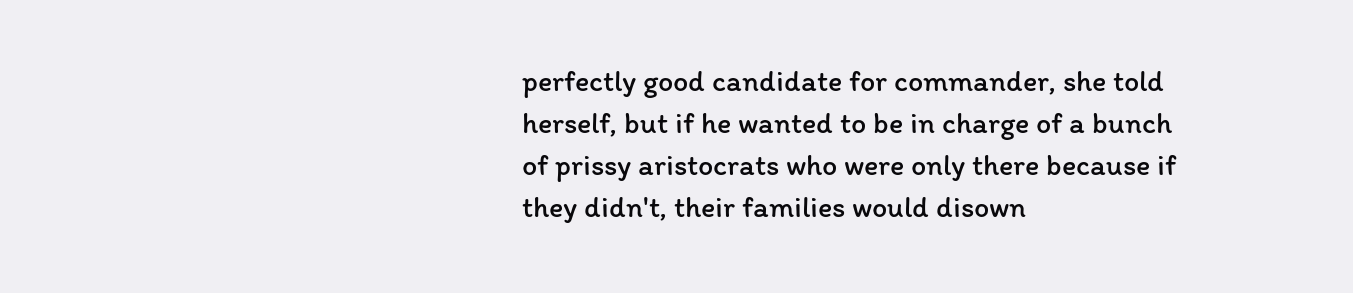perfectly good candidate for commander, she told herself, but if he wanted to be in charge of a bunch of prissy aristocrats who were only there because if they didn't, their families would disown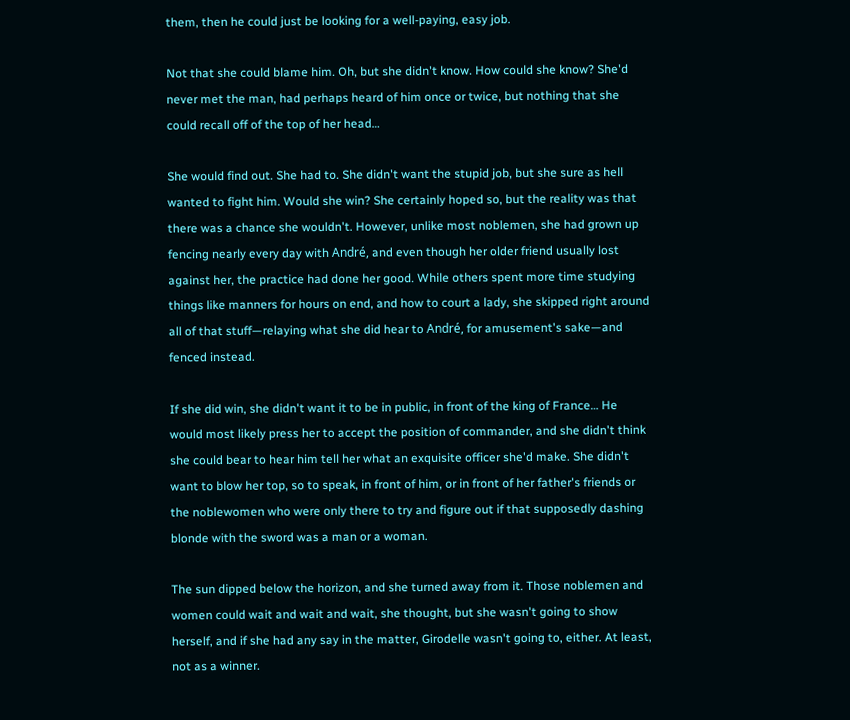them, then he could just be looking for a well-paying, easy job.

Not that she could blame him. Oh, but she didn't know. How could she know? She'd never met the man, had perhaps heard of him once or twice, but nothing that she could recall off of the top of her head…

She would find out. She had to. She didn't want the stupid job, but she sure as hell wanted to fight him. Would she win? She certainly hoped so, but the reality was that there was a chance she wouldn't. However, unlike most noblemen, she had grown up fencing nearly every day with André, and even though her older friend usually lost against her, the practice had done her good. While others spent more time studying things like manners for hours on end, and how to court a lady, she skipped right around all of that stuff—relaying what she did hear to André, for amusement's sake—and fenced instead.

If she did win, she didn't want it to be in public, in front of the king of France… He would most likely press her to accept the position of commander, and she didn't think she could bear to hear him tell her what an exquisite officer she'd make. She didn't want to blow her top, so to speak, in front of him, or in front of her father's friends or the noblewomen who were only there to try and figure out if that supposedly dashing blonde with the sword was a man or a woman.

The sun dipped below the horizon, and she turned away from it. Those noblemen and women could wait and wait and wait, she thought, but she wasn't going to show herself, and if she had any say in the matter, Girodelle wasn't going to, either. At least, not as a winner.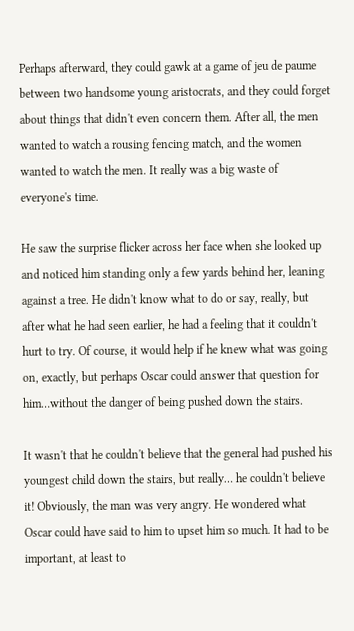Perhaps afterward, they could gawk at a game of jeu de paume between two handsome young aristocrats, and they could forget about things that didn't even concern them. After all, the men wanted to watch a rousing fencing match, and the women wanted to watch the men. It really was a big waste of everyone's time.

He saw the surprise flicker across her face when she looked up and noticed him standing only a few yards behind her, leaning against a tree. He didn't know what to do or say, really, but after what he had seen earlier, he had a feeling that it couldn't hurt to try. Of course, it would help if he knew what was going on, exactly, but perhaps Oscar could answer that question for him…without the danger of being pushed down the stairs.

It wasn't that he couldn't believe that the general had pushed his youngest child down the stairs, but really… he couldn't believe it! Obviously, the man was very angry. He wondered what Oscar could have said to him to upset him so much. It had to be important, at least to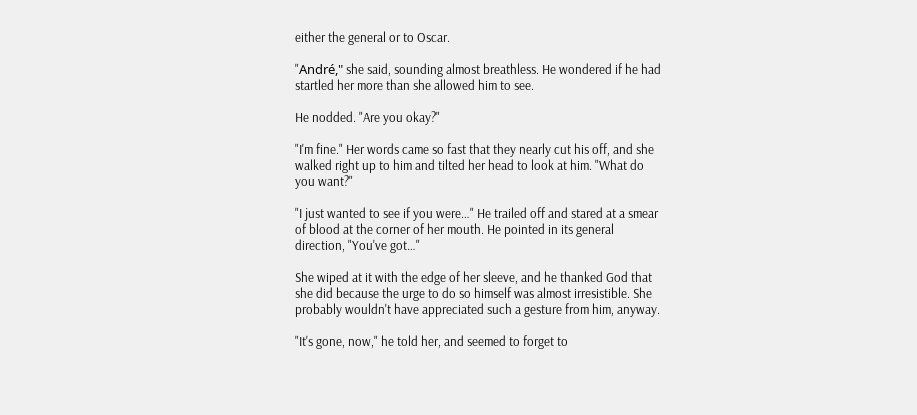either the general or to Oscar.

"André," she said, sounding almost breathless. He wondered if he had startled her more than she allowed him to see.

He nodded. "Are you okay?"

"I'm fine." Her words came so fast that they nearly cut his off, and she walked right up to him and tilted her head to look at him. "What do you want?"

"I just wanted to see if you were…" He trailed off and stared at a smear of blood at the corner of her mouth. He pointed in its general direction, "You've got…"

She wiped at it with the edge of her sleeve, and he thanked God that she did because the urge to do so himself was almost irresistible. She probably wouldn't have appreciated such a gesture from him, anyway.

"It's gone, now," he told her, and seemed to forget to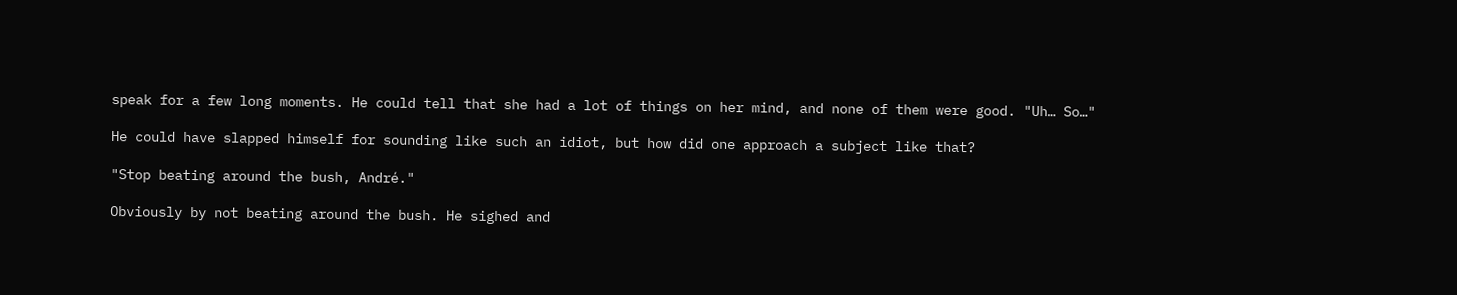speak for a few long moments. He could tell that she had a lot of things on her mind, and none of them were good. "Uh… So…"

He could have slapped himself for sounding like such an idiot, but how did one approach a subject like that?

"Stop beating around the bush, André."

Obviously by not beating around the bush. He sighed and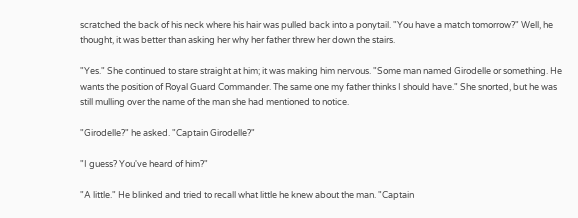scratched the back of his neck where his hair was pulled back into a ponytail. "You have a match tomorrow?" Well, he thought, it was better than asking her why her father threw her down the stairs.

"Yes." She continued to stare straight at him; it was making him nervous. "Some man named Girodelle or something. He wants the position of Royal Guard Commander. The same one my father thinks I should have." She snorted, but he was still mulling over the name of the man she had mentioned to notice.

"Girodelle?" he asked. "Captain Girodelle?"

"I guess? You've heard of him?"

"A little." He blinked and tried to recall what little he knew about the man. "Captain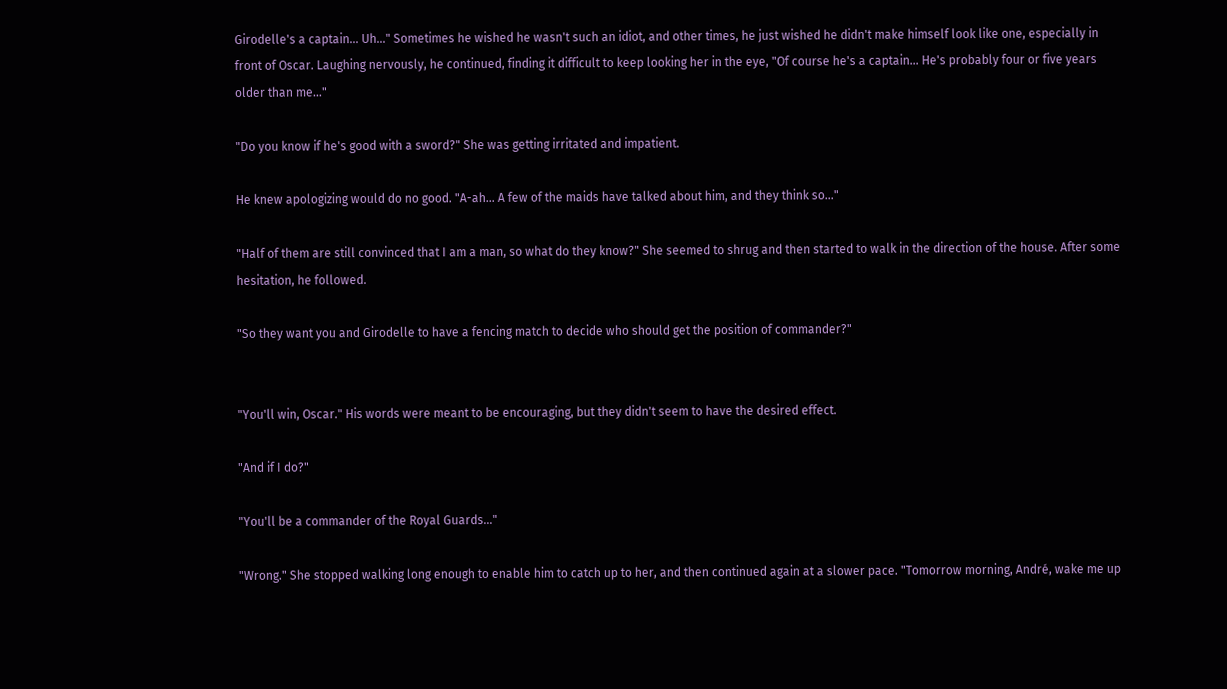Girodelle's a captain… Uh…" Sometimes he wished he wasn't such an idiot, and other times, he just wished he didn't make himself look like one, especially in front of Oscar. Laughing nervously, he continued, finding it difficult to keep looking her in the eye, "Of course he's a captain… He's probably four or five years older than me…"

"Do you know if he's good with a sword?" She was getting irritated and impatient.

He knew apologizing would do no good. "A-ah… A few of the maids have talked about him, and they think so…"

"Half of them are still convinced that I am a man, so what do they know?" She seemed to shrug and then started to walk in the direction of the house. After some hesitation, he followed.

"So they want you and Girodelle to have a fencing match to decide who should get the position of commander?"


"You'll win, Oscar." His words were meant to be encouraging, but they didn't seem to have the desired effect.

"And if I do?"

"You'll be a commander of the Royal Guards…"

"Wrong." She stopped walking long enough to enable him to catch up to her, and then continued again at a slower pace. "Tomorrow morning, André, wake me up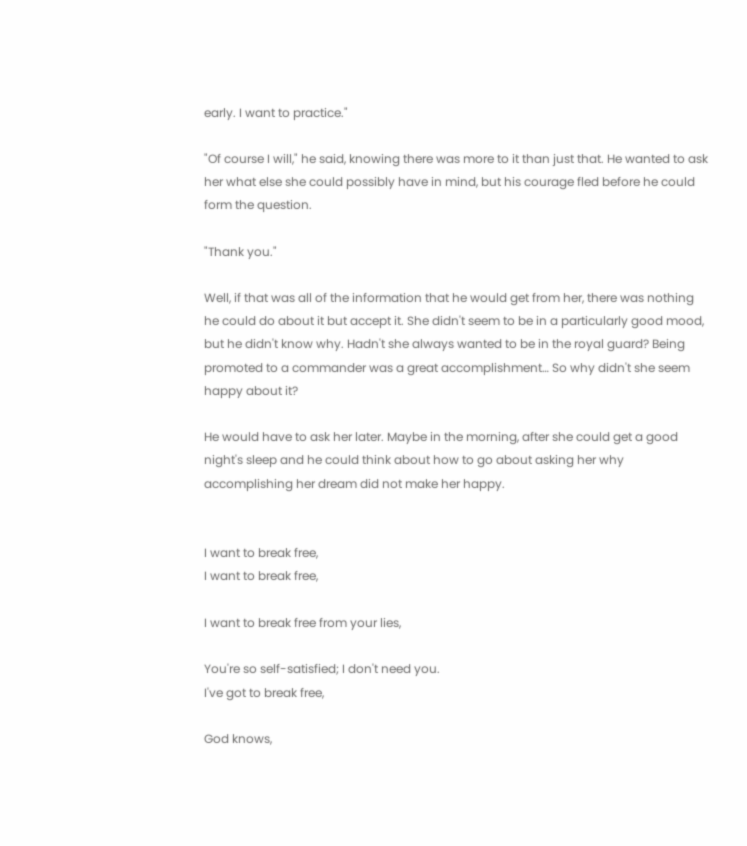early. I want to practice."

"Of course I will," he said, knowing there was more to it than just that. He wanted to ask her what else she could possibly have in mind, but his courage fled before he could form the question.

"Thank you."

Well, if that was all of the information that he would get from her, there was nothing he could do about it but accept it. She didn't seem to be in a particularly good mood, but he didn't know why. Hadn't she always wanted to be in the royal guard? Being promoted to a commander was a great accomplishment… So why didn't she seem happy about it?

He would have to ask her later. Maybe in the morning, after she could get a good night's sleep and he could think about how to go about asking her why accomplishing her dream did not make her happy.


I want to break free,
I want to break free,

I want to break free from your lies,

You're so self-satisfied; I don't need you.
I've got to break free,

God knows,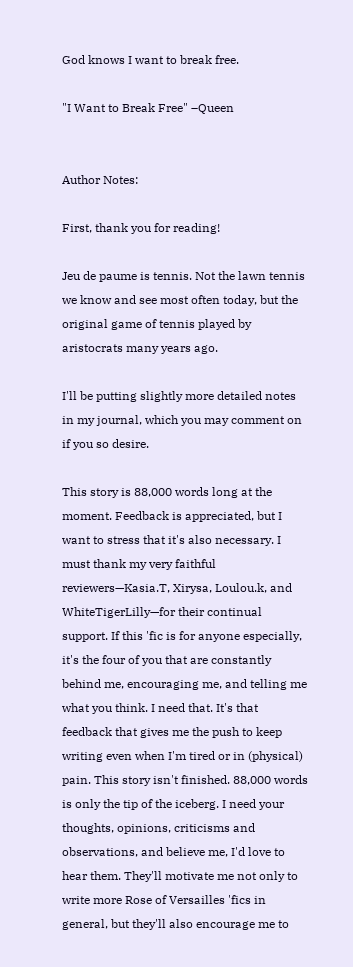God knows I want to break free.

"I Want to Break Free" –Queen


Author Notes:

First, thank you for reading!

Jeu de paume is tennis. Not the lawn tennis we know and see most often today, but the original game of tennis played by aristocrats many years ago.

I'll be putting slightly more detailed notes in my journal, which you may comment on if you so desire.

This story is 88,000 words long at the moment. Feedback is appreciated, but I want to stress that it's also necessary. I must thank my very faithful reviewers—Kasia.T, Xirysa, Loulou.k, and WhiteTigerLilly—for their continual support. If this 'fic is for anyone especially, it's the four of you that are constantly behind me, encouraging me, and telling me what you think. I need that. It's that feedback that gives me the push to keep writing even when I'm tired or in (physical) pain. This story isn't finished. 88,000 words is only the tip of the iceberg. I need your thoughts, opinions, criticisms and observations, and believe me, I'd love to hear them. They'll motivate me not only to write more Rose of Versailles 'fics in general, but they'll also encourage me to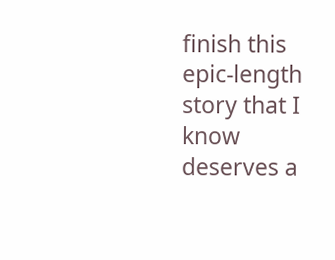finish this epic-length story that I know deserves a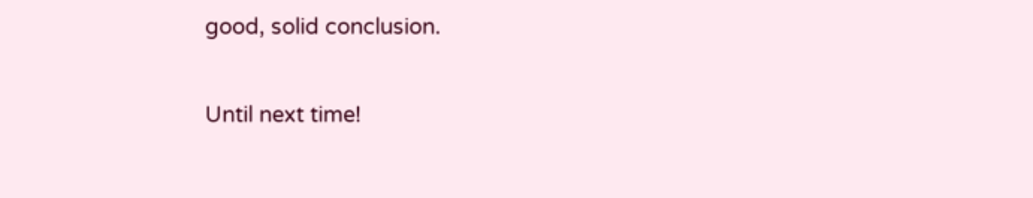good, solid conclusion.

Until next time!